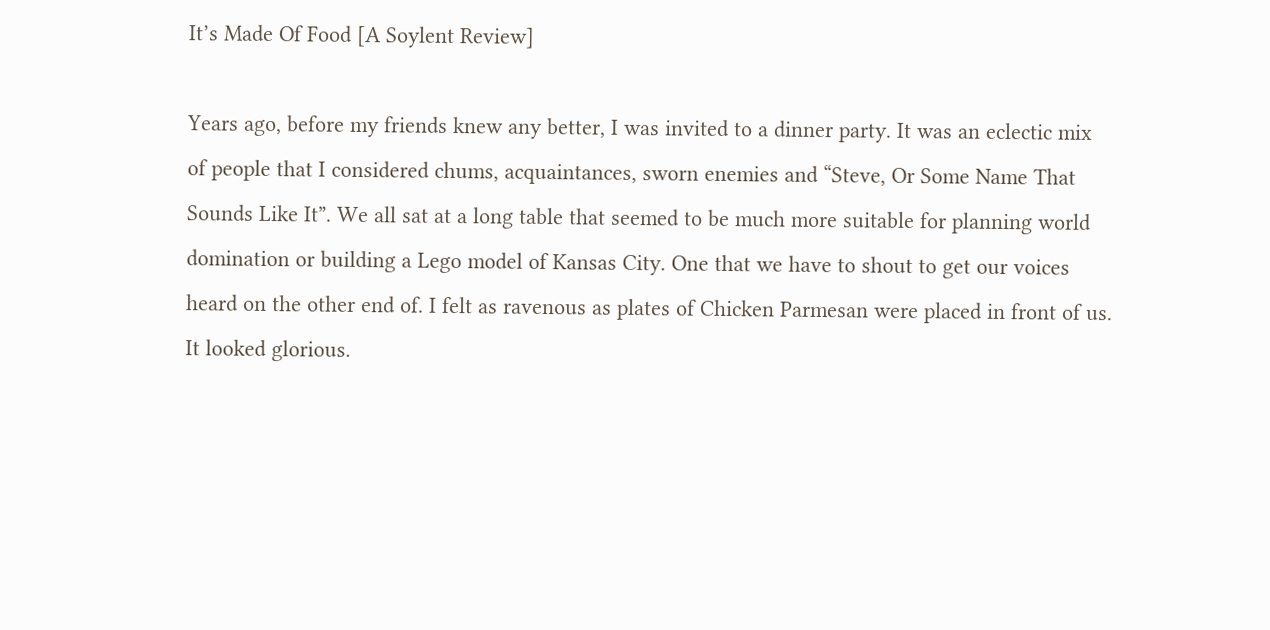It’s Made Of Food [A Soylent Review]

Years ago, before my friends knew any better, I was invited to a dinner party. It was an eclectic mix of people that I considered chums, acquaintances, sworn enemies and “Steve, Or Some Name That Sounds Like It”. We all sat at a long table that seemed to be much more suitable for planning world domination or building a Lego model of Kansas City. One that we have to shout to get our voices heard on the other end of. I felt as ravenous as plates of Chicken Parmesan were placed in front of us. It looked glorious.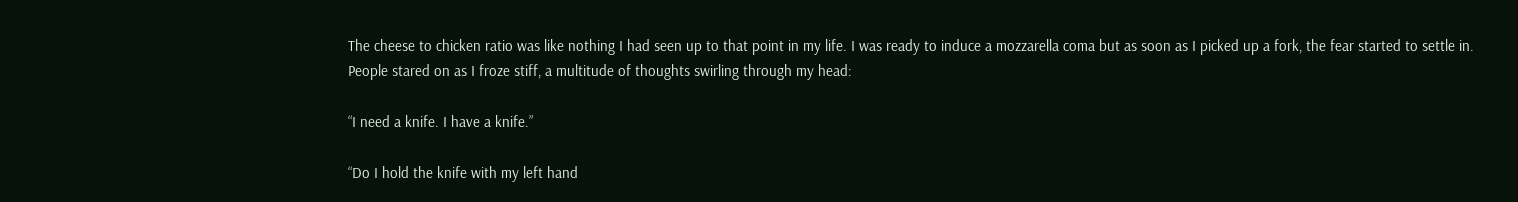The cheese to chicken ratio was like nothing I had seen up to that point in my life. I was ready to induce a mozzarella coma but as soon as I picked up a fork, the fear started to settle in. People stared on as I froze stiff, a multitude of thoughts swirling through my head:

“I need a knife. I have a knife.”

“Do I hold the knife with my left hand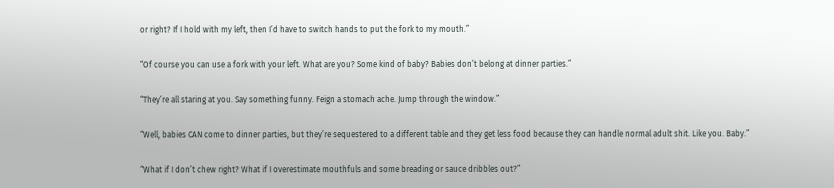or right? If I hold with my left, then I’d have to switch hands to put the fork to my mouth.”

“Of course you can use a fork with your left. What are you? Some kind of baby? Babies don’t belong at dinner parties.”

“They’re all staring at you. Say something funny. Feign a stomach ache. Jump through the window.”

“Well, babies CAN come to dinner parties, but they’re sequestered to a different table and they get less food because they can handle normal adult shit. Like you. Baby.”

“What if I don’t chew right? What if I overestimate mouthfuls and some breading or sauce dribbles out?”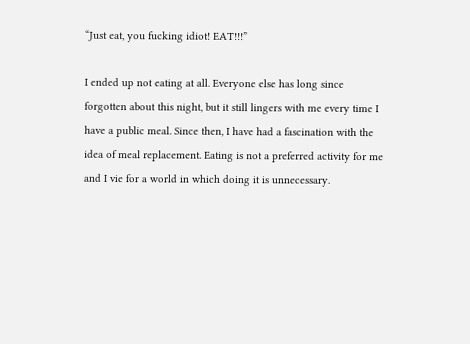“Just eat, you fucking idiot! EAT!!!”

I ended up not eating at all. Everyone else has long since forgotten about this night, but it still lingers with me every time I have a public meal. Since then, I have had a fascination with the idea of meal replacement. Eating is not a preferred activity for me and I vie for a world in which doing it is unnecessary.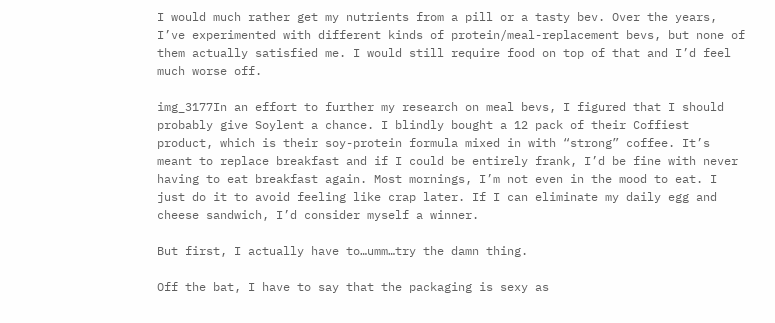I would much rather get my nutrients from a pill or a tasty bev. Over the years, I’ve experimented with different kinds of protein/meal-replacement bevs, but none of them actually satisfied me. I would still require food on top of that and I’d feel much worse off.

img_3177In an effort to further my research on meal bevs, I figured that I should probably give Soylent a chance. I blindly bought a 12 pack of their Coffiest product, which is their soy-protein formula mixed in with “strong” coffee. It’s meant to replace breakfast and if I could be entirely frank, I’d be fine with never having to eat breakfast again. Most mornings, I’m not even in the mood to eat. I just do it to avoid feeling like crap later. If I can eliminate my daily egg and cheese sandwich, I’d consider myself a winner.

But first, I actually have to…umm…try the damn thing.

Off the bat, I have to say that the packaging is sexy as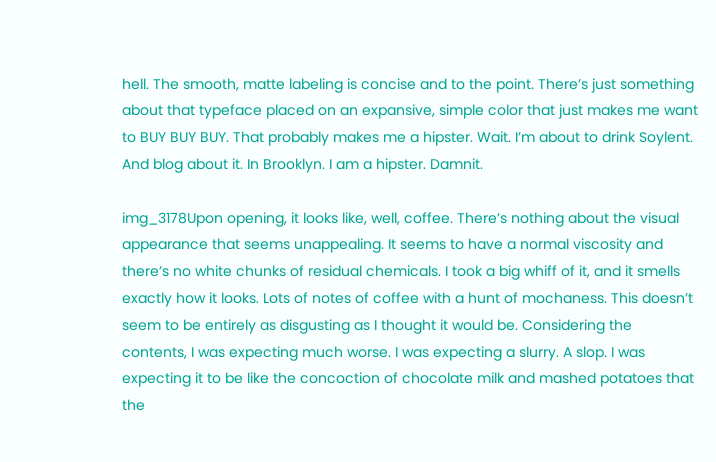hell. The smooth, matte labeling is concise and to the point. There’s just something about that typeface placed on an expansive, simple color that just makes me want to BUY BUY BUY. That probably makes me a hipster. Wait. I’m about to drink Soylent. And blog about it. In Brooklyn. I am a hipster. Damnit.

img_3178Upon opening, it looks like, well, coffee. There’s nothing about the visual appearance that seems unappealing. It seems to have a normal viscosity and there’s no white chunks of residual chemicals. I took a big whiff of it, and it smells exactly how it looks. Lots of notes of coffee with a hunt of mochaness. This doesn’t seem to be entirely as disgusting as I thought it would be. Considering the contents, I was expecting much worse. I was expecting a slurry. A slop. I was expecting it to be like the concoction of chocolate milk and mashed potatoes that the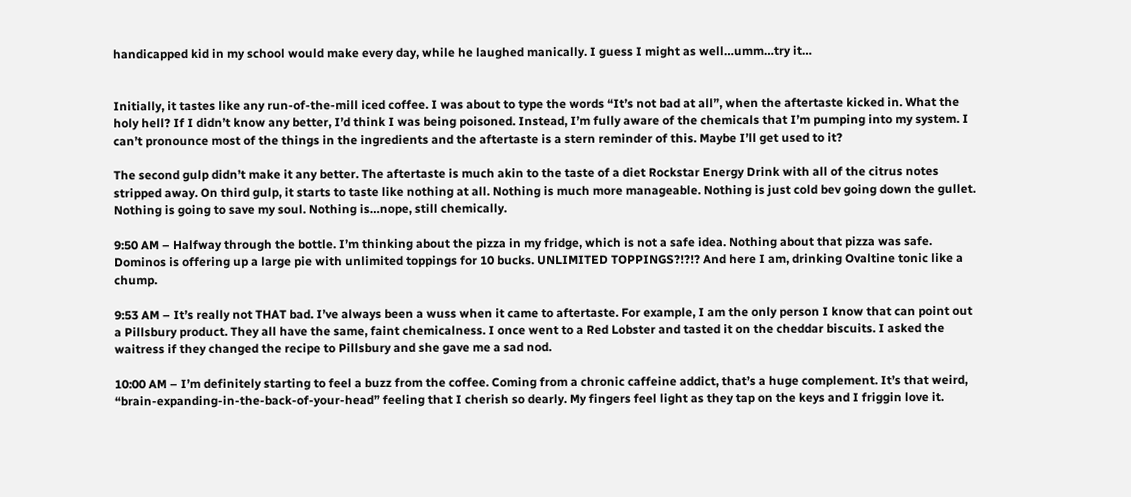handicapped kid in my school would make every day, while he laughed manically. I guess I might as well…umm…try it…


Initially, it tastes like any run-of-the-mill iced coffee. I was about to type the words “It’s not bad at all”, when the aftertaste kicked in. What the holy hell? If I didn’t know any better, I’d think I was being poisoned. Instead, I’m fully aware of the chemicals that I’m pumping into my system. I can’t pronounce most of the things in the ingredients and the aftertaste is a stern reminder of this. Maybe I’ll get used to it?

The second gulp didn’t make it any better. The aftertaste is much akin to the taste of a diet Rockstar Energy Drink with all of the citrus notes stripped away. On third gulp, it starts to taste like nothing at all. Nothing is much more manageable. Nothing is just cold bev going down the gullet. Nothing is going to save my soul. Nothing is…nope, still chemically.

9:50 AM – Halfway through the bottle. I’m thinking about the pizza in my fridge, which is not a safe idea. Nothing about that pizza was safe. Dominos is offering up a large pie with unlimited toppings for 10 bucks. UNLIMITED TOPPINGS?!?!? And here I am, drinking Ovaltine tonic like a chump.

9:53 AM – It’s really not THAT bad. I’ve always been a wuss when it came to aftertaste. For example, I am the only person I know that can point out a Pillsbury product. They all have the same, faint chemicalness. I once went to a Red Lobster and tasted it on the cheddar biscuits. I asked the waitress if they changed the recipe to Pillsbury and she gave me a sad nod.

10:00 AM – I’m definitely starting to feel a buzz from the coffee. Coming from a chronic caffeine addict, that’s a huge complement. It’s that weird, “brain-expanding-in-the-back-of-your-head” feeling that I cherish so dearly. My fingers feel light as they tap on the keys and I friggin love it.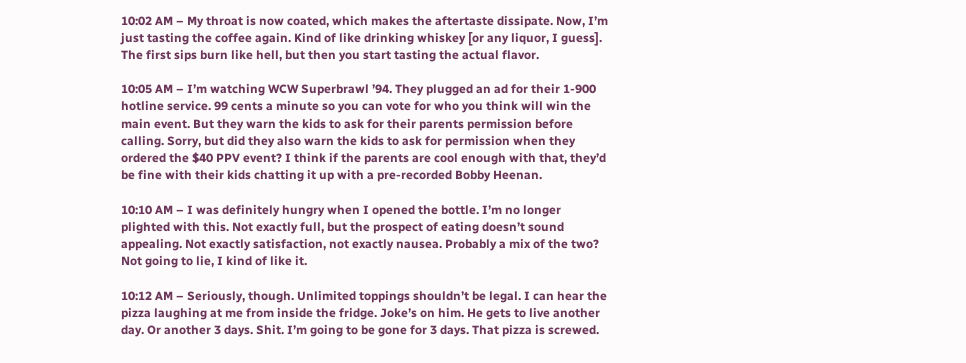10:02 AM – My throat is now coated, which makes the aftertaste dissipate. Now, I’m just tasting the coffee again. Kind of like drinking whiskey [or any liquor, I guess]. The first sips burn like hell, but then you start tasting the actual flavor.

10:05 AM – I’m watching WCW Superbrawl ’94. They plugged an ad for their 1-900 hotline service. 99 cents a minute so you can vote for who you think will win the main event. But they warn the kids to ask for their parents permission before calling. Sorry, but did they also warn the kids to ask for permission when they ordered the $40 PPV event? I think if the parents are cool enough with that, they’d be fine with their kids chatting it up with a pre-recorded Bobby Heenan.

10:10 AM – I was definitely hungry when I opened the bottle. I’m no longer plighted with this. Not exactly full, but the prospect of eating doesn’t sound appealing. Not exactly satisfaction, not exactly nausea. Probably a mix of the two? Not going to lie, I kind of like it.

10:12 AM – Seriously, though. Unlimited toppings shouldn’t be legal. I can hear the pizza laughing at me from inside the fridge. Joke’s on him. He gets to live another day. Or another 3 days. Shit. I’m going to be gone for 3 days. That pizza is screwed.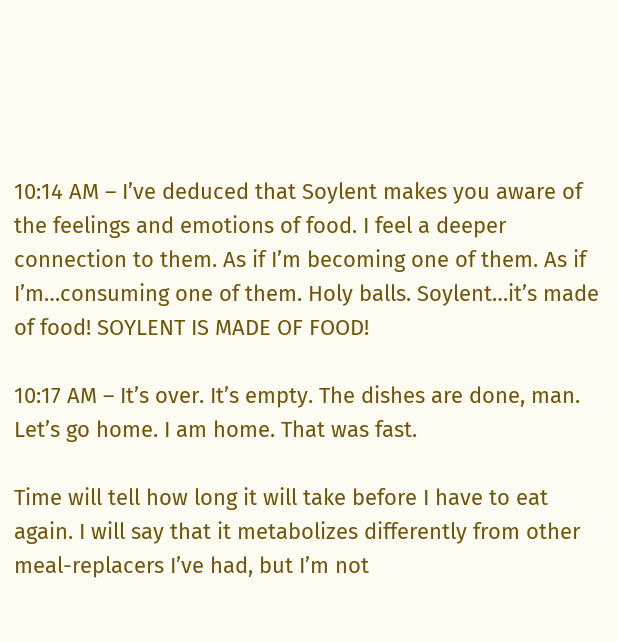10:14 AM – I’ve deduced that Soylent makes you aware of the feelings and emotions of food. I feel a deeper connection to them. As if I’m becoming one of them. As if I’m…consuming one of them. Holy balls. Soylent…it’s made of food! SOYLENT IS MADE OF FOOD!

10:17 AM – It’s over. It’s empty. The dishes are done, man. Let’s go home. I am home. That was fast.

Time will tell how long it will take before I have to eat again. I will say that it metabolizes differently from other meal-replacers I’ve had, but I’m not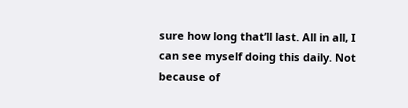sure how long that’ll last. All in all, I can see myself doing this daily. Not because of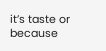it’s taste or because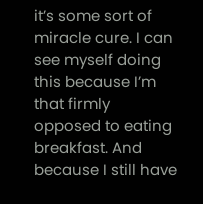it’s some sort of miracle cure. I can see myself doing this because I’m that firmly opposed to eating breakfast. And because I still have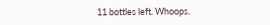11 bottles left. Whoops.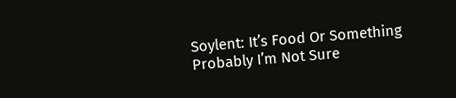Soylent: It’s Food Or Something Probably I’m Not Sure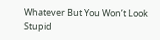Whatever But You Won’t Look Stupid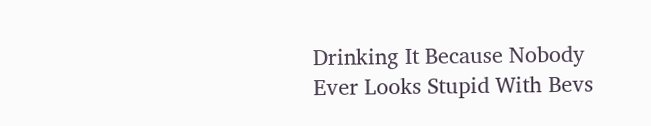Drinking It Because Nobody Ever Looks Stupid With Bevs